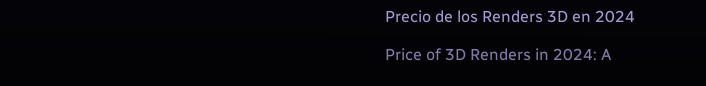Precio de los Renders 3D en 2024

Price of 3D Renders in 2024: A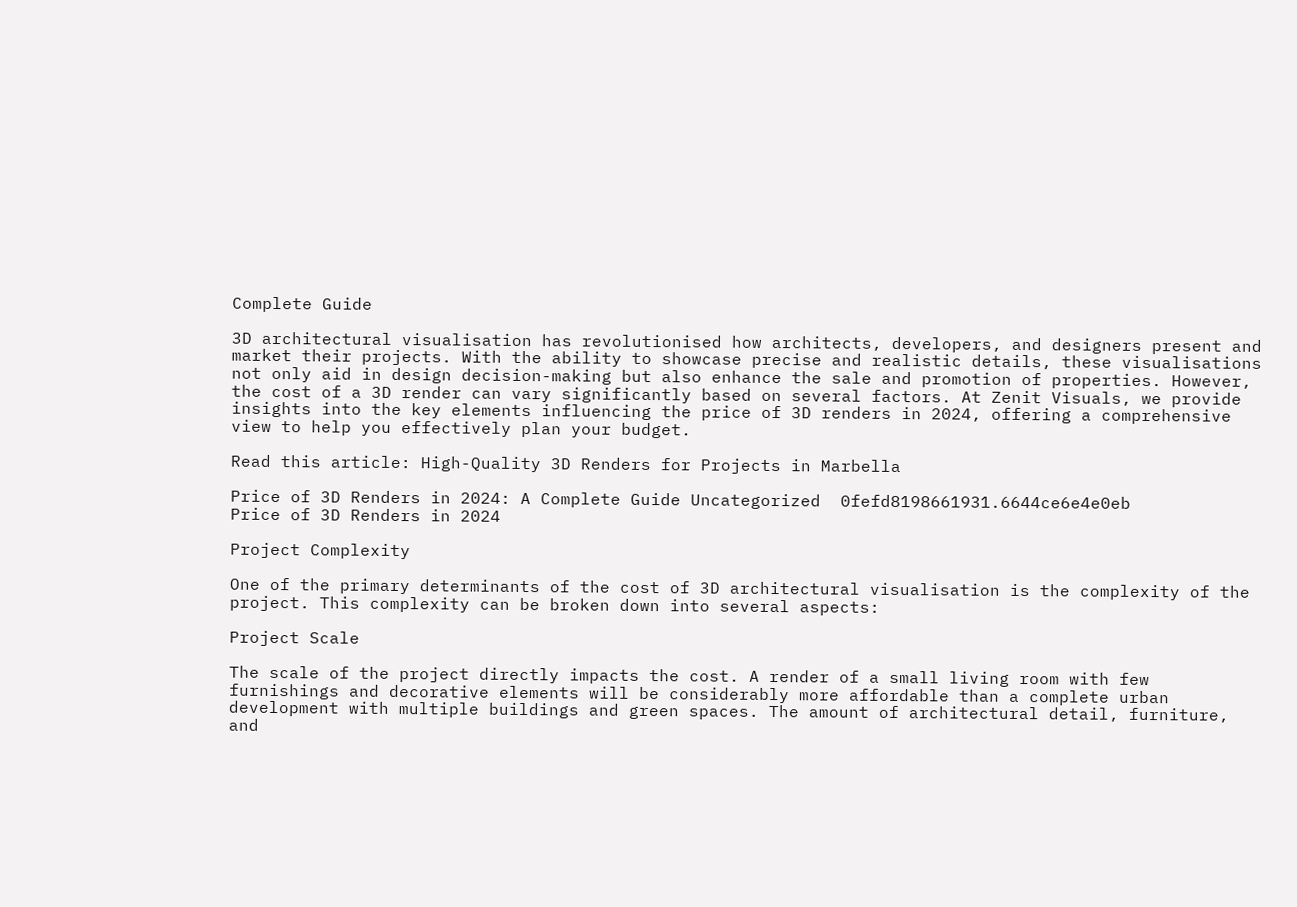Complete Guide

3D architectural visualisation has revolutionised how architects, developers, and designers present and market their projects. With the ability to showcase precise and realistic details, these visualisations not only aid in design decision-making but also enhance the sale and promotion of properties. However, the cost of a 3D render can vary significantly based on several factors. At Zenit Visuals, we provide insights into the key elements influencing the price of 3D renders in 2024, offering a comprehensive view to help you effectively plan your budget.

Read this article: High-Quality 3D Renders for Projects in Marbella

Price of 3D Renders in 2024: A Complete Guide Uncategorized  0fefd8198661931.6644ce6e4e0eb
Price of 3D Renders in 2024

Project Complexity

One of the primary determinants of the cost of 3D architectural visualisation is the complexity of the project. This complexity can be broken down into several aspects:

Project Scale

The scale of the project directly impacts the cost. A render of a small living room with few furnishings and decorative elements will be considerably more affordable than a complete urban development with multiple buildings and green spaces. The amount of architectural detail, furniture, and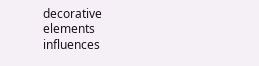decorative elements influences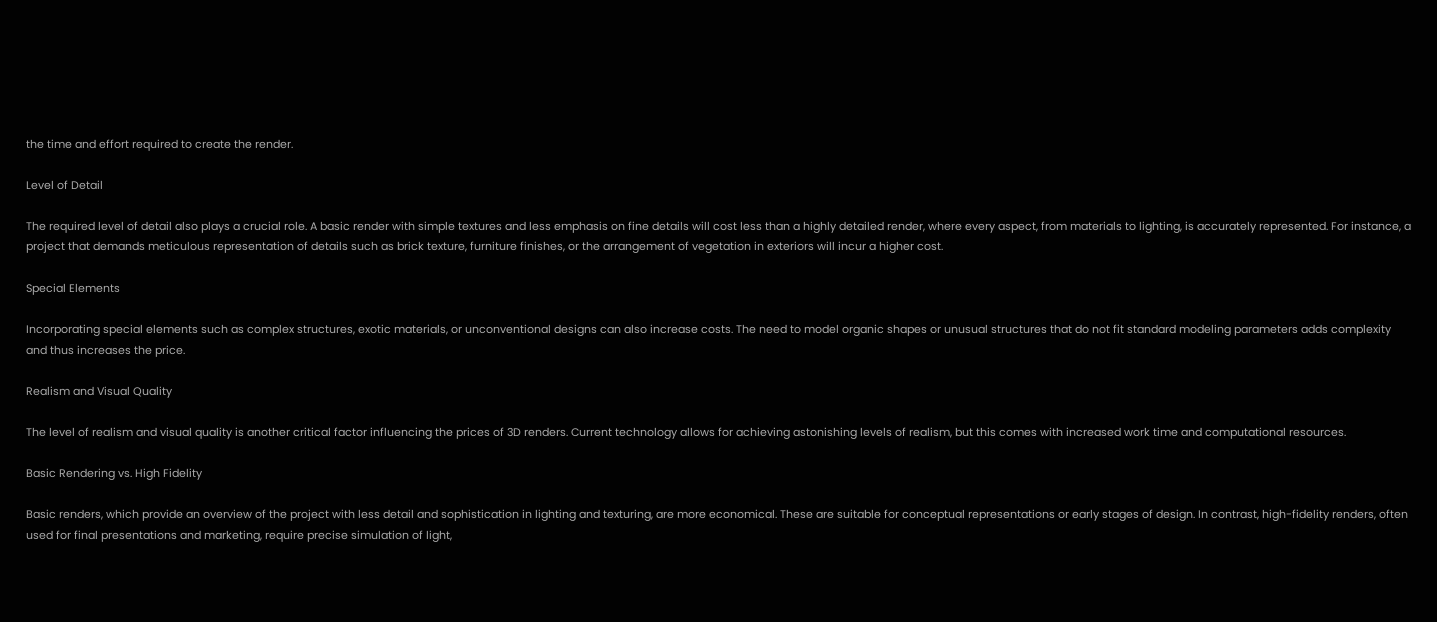the time and effort required to create the render.

Level of Detail

The required level of detail also plays a crucial role. A basic render with simple textures and less emphasis on fine details will cost less than a highly detailed render, where every aspect, from materials to lighting, is accurately represented. For instance, a project that demands meticulous representation of details such as brick texture, furniture finishes, or the arrangement of vegetation in exteriors will incur a higher cost.

Special Elements

Incorporating special elements such as complex structures, exotic materials, or unconventional designs can also increase costs. The need to model organic shapes or unusual structures that do not fit standard modeling parameters adds complexity and thus increases the price.

Realism and Visual Quality

The level of realism and visual quality is another critical factor influencing the prices of 3D renders. Current technology allows for achieving astonishing levels of realism, but this comes with increased work time and computational resources.

Basic Rendering vs. High Fidelity

Basic renders, which provide an overview of the project with less detail and sophistication in lighting and texturing, are more economical. These are suitable for conceptual representations or early stages of design. In contrast, high-fidelity renders, often used for final presentations and marketing, require precise simulation of light,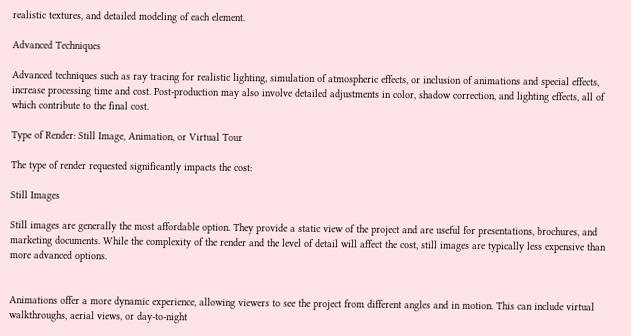realistic textures, and detailed modeling of each element.

Advanced Techniques

Advanced techniques such as ray tracing for realistic lighting, simulation of atmospheric effects, or inclusion of animations and special effects, increase processing time and cost. Post-production may also involve detailed adjustments in color, shadow correction, and lighting effects, all of which contribute to the final cost.

Type of Render: Still Image, Animation, or Virtual Tour

The type of render requested significantly impacts the cost:

Still Images

Still images are generally the most affordable option. They provide a static view of the project and are useful for presentations, brochures, and marketing documents. While the complexity of the render and the level of detail will affect the cost, still images are typically less expensive than more advanced options.


Animations offer a more dynamic experience, allowing viewers to see the project from different angles and in motion. This can include virtual walkthroughs, aerial views, or day-to-night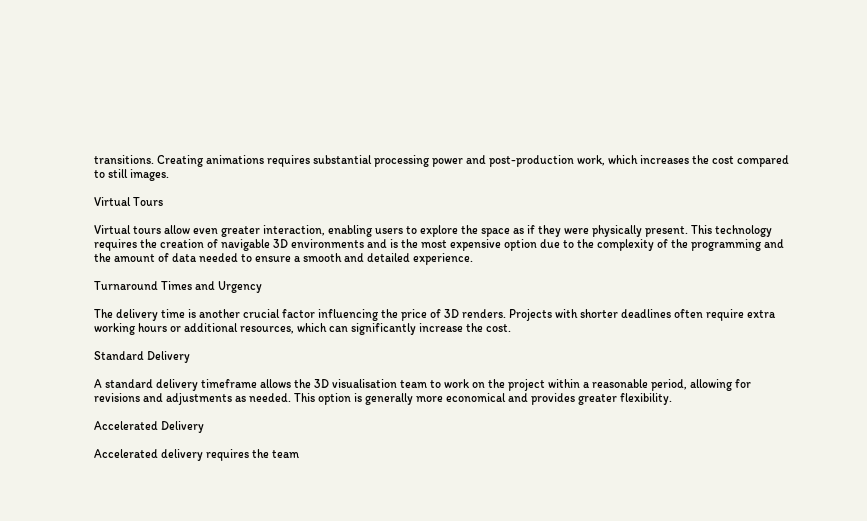transitions. Creating animations requires substantial processing power and post-production work, which increases the cost compared to still images.

Virtual Tours

Virtual tours allow even greater interaction, enabling users to explore the space as if they were physically present. This technology requires the creation of navigable 3D environments and is the most expensive option due to the complexity of the programming and the amount of data needed to ensure a smooth and detailed experience.

Turnaround Times and Urgency

The delivery time is another crucial factor influencing the price of 3D renders. Projects with shorter deadlines often require extra working hours or additional resources, which can significantly increase the cost.

Standard Delivery

A standard delivery timeframe allows the 3D visualisation team to work on the project within a reasonable period, allowing for revisions and adjustments as needed. This option is generally more economical and provides greater flexibility.

Accelerated Delivery

Accelerated delivery requires the team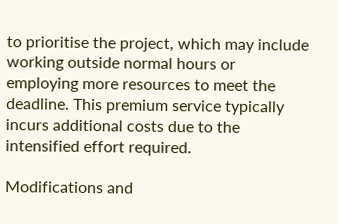to prioritise the project, which may include working outside normal hours or employing more resources to meet the deadline. This premium service typically incurs additional costs due to the intensified effort required.

Modifications and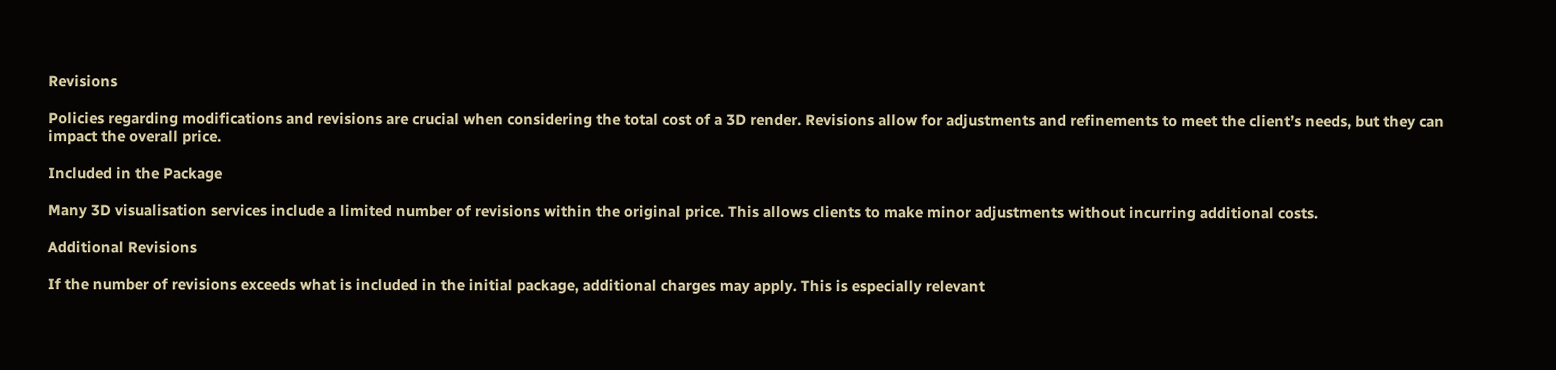Revisions

Policies regarding modifications and revisions are crucial when considering the total cost of a 3D render. Revisions allow for adjustments and refinements to meet the client’s needs, but they can impact the overall price.

Included in the Package

Many 3D visualisation services include a limited number of revisions within the original price. This allows clients to make minor adjustments without incurring additional costs.

Additional Revisions

If the number of revisions exceeds what is included in the initial package, additional charges may apply. This is especially relevant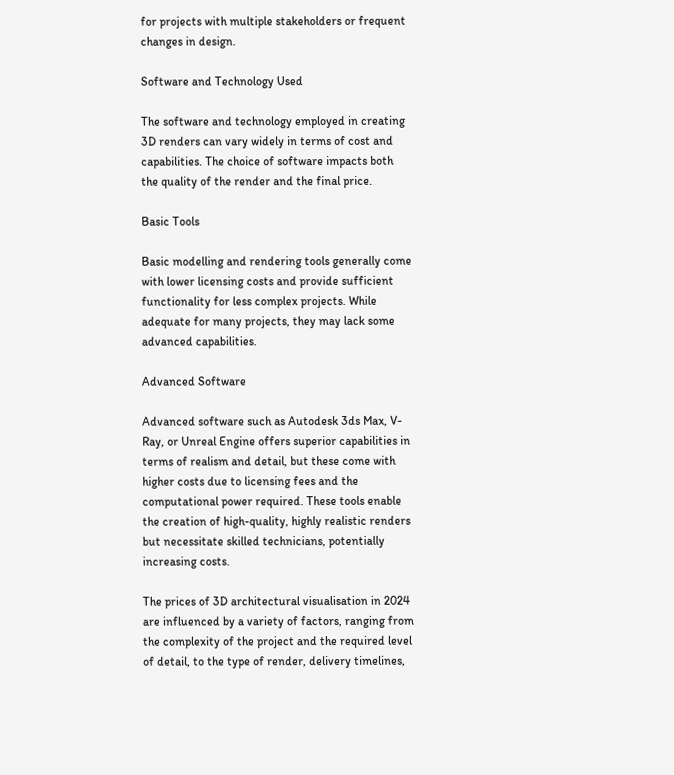for projects with multiple stakeholders or frequent changes in design.

Software and Technology Used

The software and technology employed in creating 3D renders can vary widely in terms of cost and capabilities. The choice of software impacts both the quality of the render and the final price.

Basic Tools

Basic modelling and rendering tools generally come with lower licensing costs and provide sufficient functionality for less complex projects. While adequate for many projects, they may lack some advanced capabilities.

Advanced Software

Advanced software such as Autodesk 3ds Max, V-Ray, or Unreal Engine offers superior capabilities in terms of realism and detail, but these come with higher costs due to licensing fees and the computational power required. These tools enable the creation of high-quality, highly realistic renders but necessitate skilled technicians, potentially increasing costs.

The prices of 3D architectural visualisation in 2024 are influenced by a variety of factors, ranging from the complexity of the project and the required level of detail, to the type of render, delivery timelines,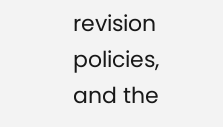revision policies, and the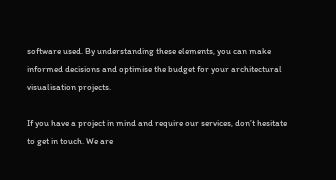software used. By understanding these elements, you can make informed decisions and optimise the budget for your architectural visualisation projects.

If you have a project in mind and require our services, don’t hesitate to get in touch. We are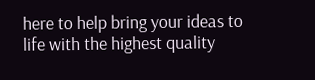here to help bring your ideas to life with the highest quality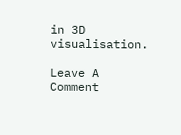in 3D visualisation.

Leave A Comment